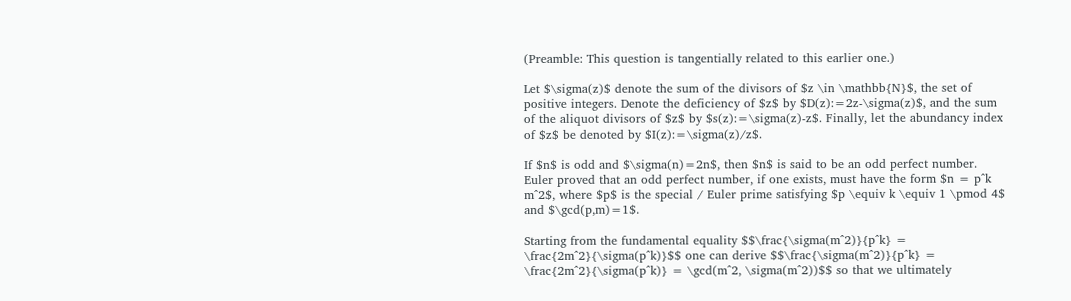(Preamble: This question is tangentially related to this earlier one.)

Let $\sigma(z)$ denote the sum of the divisors of $z \in \mathbb{N}$, the set of positive integers. Denote the deficiency of $z$ by $D(z):=2z-\sigma(z)$, and the sum of the aliquot divisors of $z$ by $s(z):=\sigma(z)-z$. Finally, let the abundancy index of $z$ be denoted by $I(z):=\sigma(z)/z$.

If $n$ is odd and $\sigma(n)=2n$, then $n$ is said to be an odd perfect number. Euler proved that an odd perfect number, if one exists, must have the form $n = p^k m^2$, where $p$ is the special / Euler prime satisfying $p \equiv k \equiv 1 \pmod 4$ and $\gcd(p,m)=1$.

Starting from the fundamental equality $$\frac{\sigma(m^2)}{p^k} = \frac{2m^2}{\sigma(p^k)}$$ one can derive $$\frac{\sigma(m^2)}{p^k} = \frac{2m^2}{\sigma(p^k)} = \gcd(m^2, \sigma(m^2))$$ so that we ultimately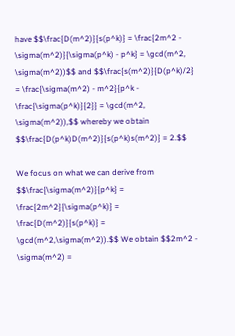have $$\frac{D(m^2)}{s(p^k)} = \frac{2m^2 - \sigma(m^2)}{\sigma(p^k) - p^k} = \gcd(m^2, \sigma(m^2))$$ and $$\frac{s(m^2)}{D(p^k)/2} = \frac{\sigma(m^2) - m^2}{p^k - \frac{\sigma(p^k)}{2}} = \gcd(m^2, \sigma(m^2)),$$ whereby we obtain $$\frac{D(p^k)D(m^2)}{s(p^k)s(m^2)} = 2.$$

We focus on what we can derive from $$\frac{\sigma(m^2)}{p^k} = \frac{2m^2}{\sigma(p^k)} = \frac{D(m^2)}{s(p^k)} = \gcd(m^2,\sigma(m^2)).$$ We obtain $$2m^2 - \sigma(m^2) =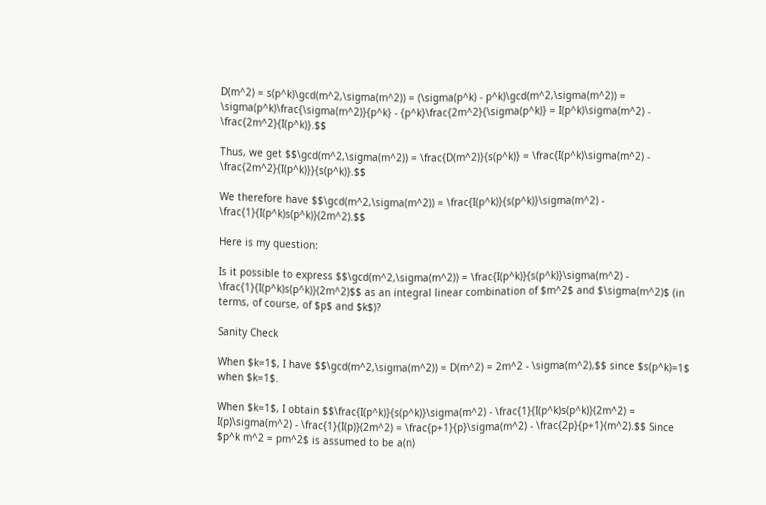D(m^2) = s(p^k)\gcd(m^2,\sigma(m^2)) = (\sigma(p^k) - p^k)\gcd(m^2,\sigma(m^2)) = \sigma(p^k)\frac{\sigma(m^2)}{p^k} - {p^k}\frac{2m^2}{\sigma(p^k)} = I(p^k)\sigma(m^2) - \frac{2m^2}{I(p^k)}.$$

Thus, we get $$\gcd(m^2,\sigma(m^2)) = \frac{D(m^2)}{s(p^k)} = \frac{I(p^k)\sigma(m^2) - \frac{2m^2}{I(p^k)}}{s(p^k)}.$$

We therefore have $$\gcd(m^2,\sigma(m^2)) = \frac{I(p^k)}{s(p^k)}\sigma(m^2) - \frac{1}{I(p^k)s(p^k)}(2m^2).$$

Here is my question:

Is it possible to express $$\gcd(m^2,\sigma(m^2)) = \frac{I(p^k)}{s(p^k)}\sigma(m^2) - \frac{1}{I(p^k)s(p^k)}(2m^2)$$ as an integral linear combination of $m^2$ and $\sigma(m^2)$ (in terms, of course, of $p$ and $k$)?

Sanity Check

When $k=1$, I have $$\gcd(m^2,\sigma(m^2)) = D(m^2) = 2m^2 - \sigma(m^2),$$ since $s(p^k)=1$ when $k=1$.

When $k=1$, I obtain $$\frac{I(p^k)}{s(p^k)}\sigma(m^2) - \frac{1}{I(p^k)s(p^k)}(2m^2) = I(p)\sigma(m^2) - \frac{1}{I(p)}(2m^2) = \frac{p+1}{p}\sigma(m^2) - \frac{2p}{p+1}(m^2).$$ Since $p^k m^2 = pm^2$ is assumed to be a(n)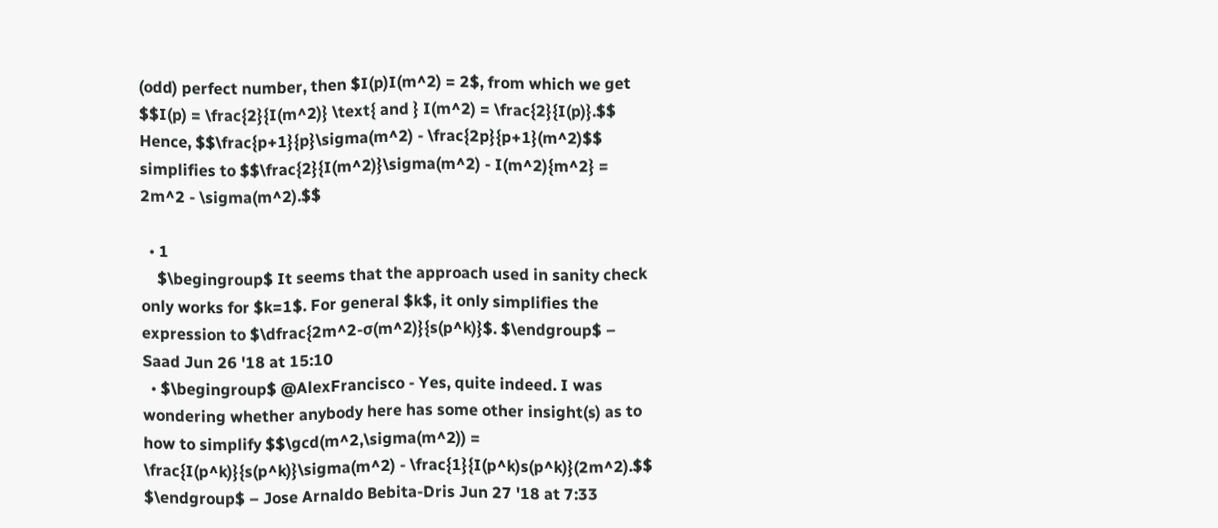(odd) perfect number, then $I(p)I(m^2) = 2$, from which we get $$I(p) = \frac{2}{I(m^2)} \text{ and } I(m^2) = \frac{2}{I(p)}.$$ Hence, $$\frac{p+1}{p}\sigma(m^2) - \frac{2p}{p+1}(m^2)$$ simplifies to $$\frac{2}{I(m^2)}\sigma(m^2) - I(m^2){m^2} = 2m^2 - \sigma(m^2).$$

  • 1
    $\begingroup$ It seems that the approach used in sanity check only works for $k=1$. For general $k$, it only simplifies the expression to $\dfrac{2m^2-σ(m^2)}{s(p^k)}$. $\endgroup$ – Saad Jun 26 '18 at 15:10
  • $\begingroup$ @AlexFrancisco - Yes, quite indeed. I was wondering whether anybody here has some other insight(s) as to how to simplify $$\gcd(m^2,\sigma(m^2)) = \frac{I(p^k)}{s(p^k)}\sigma(m^2) - \frac{1}{I(p^k)s(p^k)}(2m^2).$$ $\endgroup$ – Jose Arnaldo Bebita-Dris Jun 27 '18 at 7:33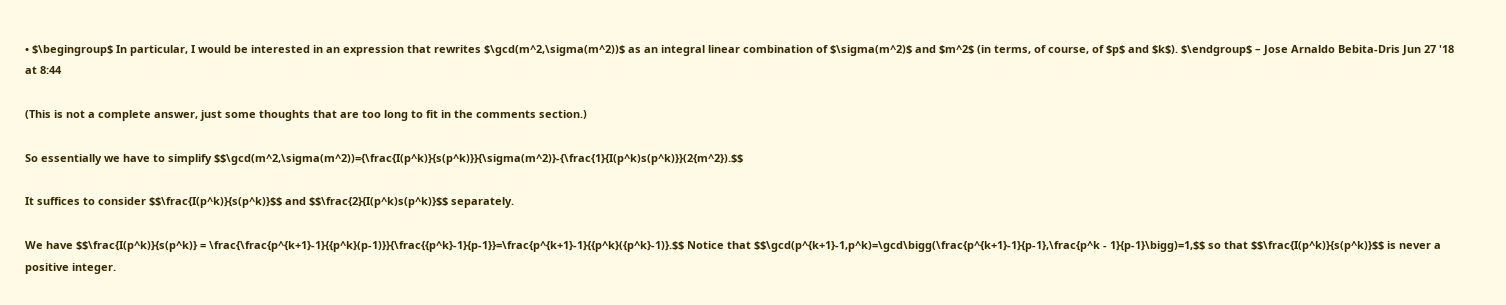• $\begingroup$ In particular, I would be interested in an expression that rewrites $\gcd(m^2,\sigma(m^2))$ as an integral linear combination of $\sigma(m^2)$ and $m^2$ (in terms, of course, of $p$ and $k$). $\endgroup$ – Jose Arnaldo Bebita-Dris Jun 27 '18 at 8:44

(This is not a complete answer, just some thoughts that are too long to fit in the comments section.)

So essentially we have to simplify $$\gcd(m^2,\sigma(m^2))={\frac{I(p^k)}{s(p^k)}}{\sigma(m^2)}-{\frac{1}{I(p^k)s(p^k)}}(2{m^2}).$$

It suffices to consider $$\frac{I(p^k)}{s(p^k)}$$ and $$\frac{2}{I(p^k)s(p^k)}$$ separately.

We have $$\frac{I(p^k)}{s(p^k)} = \frac{\frac{p^{k+1}-1}{{p^k}(p-1)}}{\frac{{p^k}-1}{p-1}}=\frac{p^{k+1}-1}{{p^k}({p^k}-1)}.$$ Notice that $$\gcd(p^{k+1}-1,p^k)=\gcd\bigg(\frac{p^{k+1}-1}{p-1},\frac{p^k - 1}{p-1}\bigg)=1,$$ so that $$\frac{I(p^k)}{s(p^k)}$$ is never a positive integer.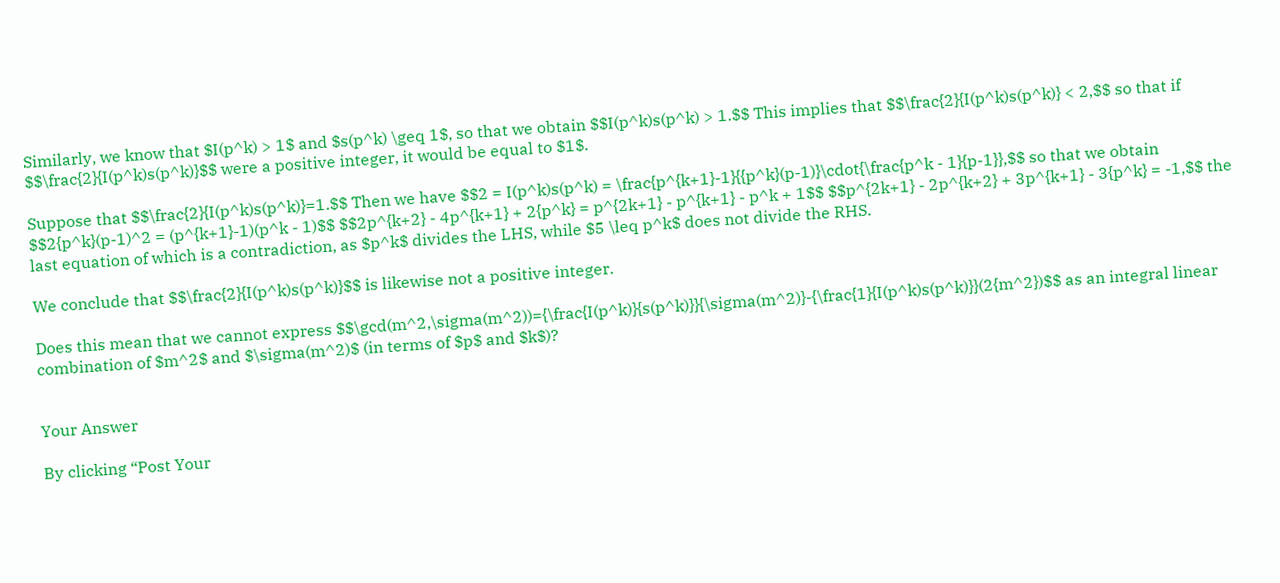Similarly, we know that $I(p^k) > 1$ and $s(p^k) \geq 1$, so that we obtain $$I(p^k)s(p^k) > 1.$$ This implies that $$\frac{2}{I(p^k)s(p^k)} < 2,$$ so that if $$\frac{2}{I(p^k)s(p^k)}$$ were a positive integer, it would be equal to $1$.

Suppose that $$\frac{2}{I(p^k)s(p^k)}=1.$$ Then we have $$2 = I(p^k)s(p^k) = \frac{p^{k+1}-1}{{p^k}(p-1)}\cdot{\frac{p^k - 1}{p-1}},$$ so that we obtain $$2{p^k}(p-1)^2 = (p^{k+1}-1)(p^k - 1)$$ $$2p^{k+2} - 4p^{k+1} + 2{p^k} = p^{2k+1} - p^{k+1} - p^k + 1$$ $$p^{2k+1} - 2p^{k+2} + 3p^{k+1} - 3{p^k} = -1,$$ the last equation of which is a contradiction, as $p^k$ divides the LHS, while $5 \leq p^k$ does not divide the RHS.

We conclude that $$\frac{2}{I(p^k)s(p^k)}$$ is likewise not a positive integer.

Does this mean that we cannot express $$\gcd(m^2,\sigma(m^2))={\frac{I(p^k)}{s(p^k)}}{\sigma(m^2)}-{\frac{1}{I(p^k)s(p^k)}}(2{m^2})$$ as an integral linear combination of $m^2$ and $\sigma(m^2)$ (in terms of $p$ and $k$)?


Your Answer

By clicking “Post Your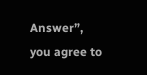Answer”, you agree to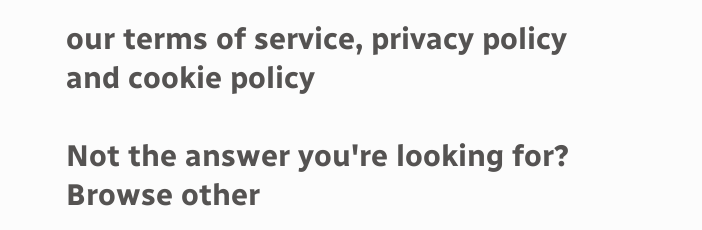our terms of service, privacy policy and cookie policy

Not the answer you're looking for? Browse other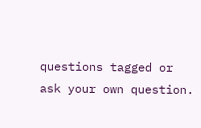questions tagged or ask your own question.